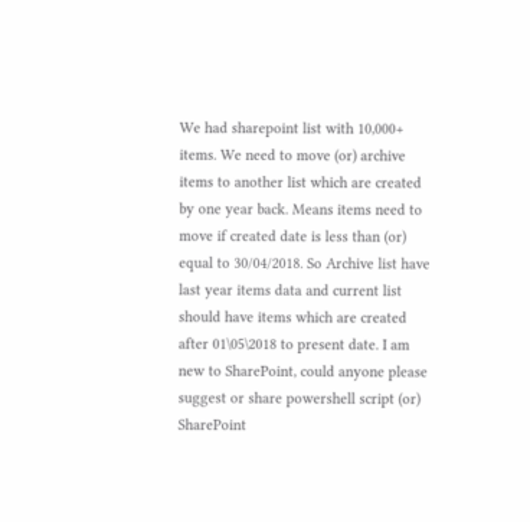We had sharepoint list with 10,000+ items. We need to move (or) archive items to another list which are created by one year back. Means items need to move if created date is less than (or) equal to 30/04/2018. So Archive list have last year items data and current list should have items which are created after 01\05\2018 to present date. I am new to SharePoint, could anyone please suggest or share powershell script (or) SharePoint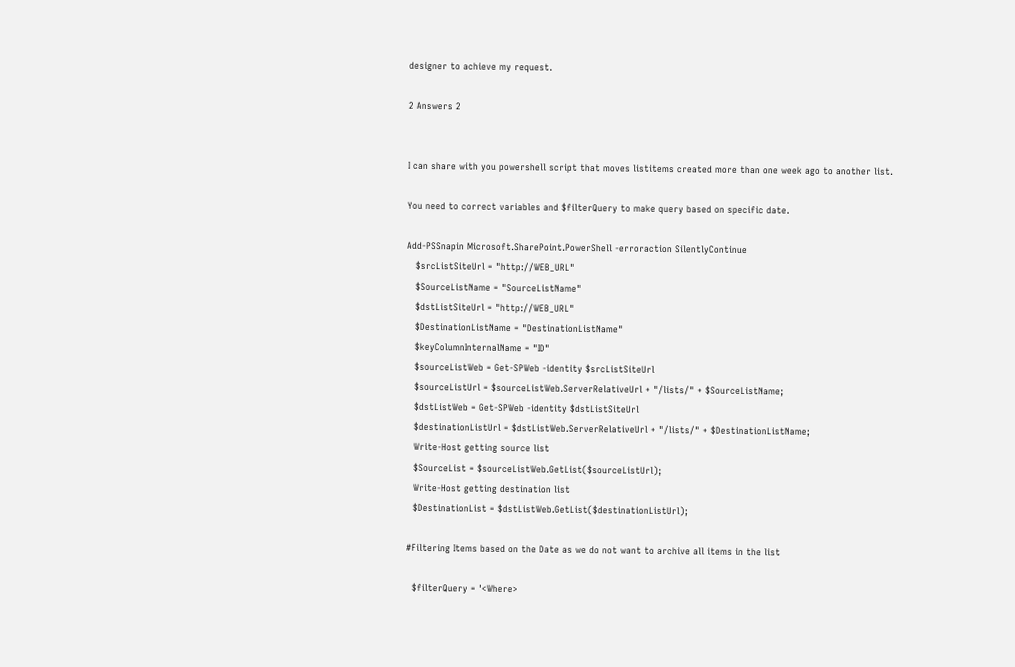designer to achieve my request.

2 Answers 2


I can share with you powershell script that moves listitems created more than one week ago to another list.

You need to correct variables and $filterQuery to make query based on specific date.

Add-PSSnapin Microsoft.SharePoint.PowerShell -erroraction SilentlyContinue
   $srcListSiteUrl = "http://WEB_URL"
   $SourceListName = "SourceListName"
   $dstListSiteUrl = "http://WEB_URL"
   $DestinationListName = "DestinationListName"
   $keyColumnInternalName = "ID"
   $sourceListWeb = Get-SPWeb -identity $srcListSiteUrl
   $sourceListUrl = $sourceListWeb.ServerRelativeUrl + "/lists/" + $SourceListName;
   $dstListWeb = Get-SPWeb -identity $dstListSiteUrl
   $destinationListUrl = $dstListWeb.ServerRelativeUrl + "/lists/" + $DestinationListName;
   Write-Host getting source list
   $SourceList = $sourceListWeb.GetList($sourceListUrl);
   Write-Host getting destination list
   $DestinationList = $dstListWeb.GetList($destinationListUrl);

 #Filtering Items based on the Date as we do not want to archive all items in the list

   $filterQuery = '<Where>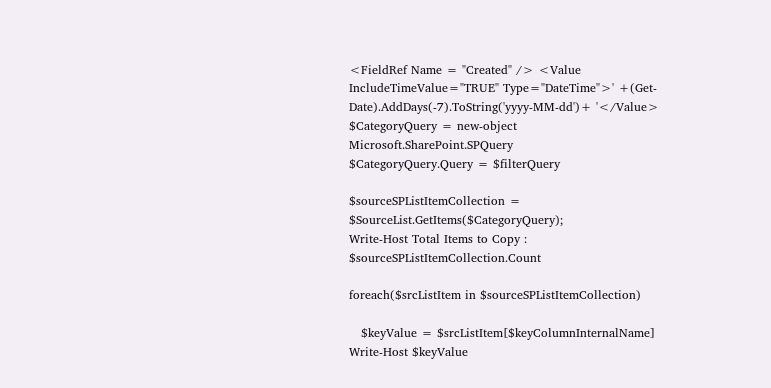<FieldRef Name = "Created" /> <Value IncludeTimeValue="TRUE" Type="DateTime">' +(Get-Date).AddDays(-7).ToString('yyyy-MM-dd')+ '</Value>
$CategoryQuery = new-object Microsoft.SharePoint.SPQuery
$CategoryQuery.Query = $filterQuery

$sourceSPListItemCollection = $SourceList.GetItems($CategoryQuery);
Write-Host Total Items to Copy : $sourceSPListItemCollection.Count

foreach($srcListItem in $sourceSPListItemCollection)

   $keyValue = $srcListItem[$keyColumnInternalName]
Write-Host $keyValue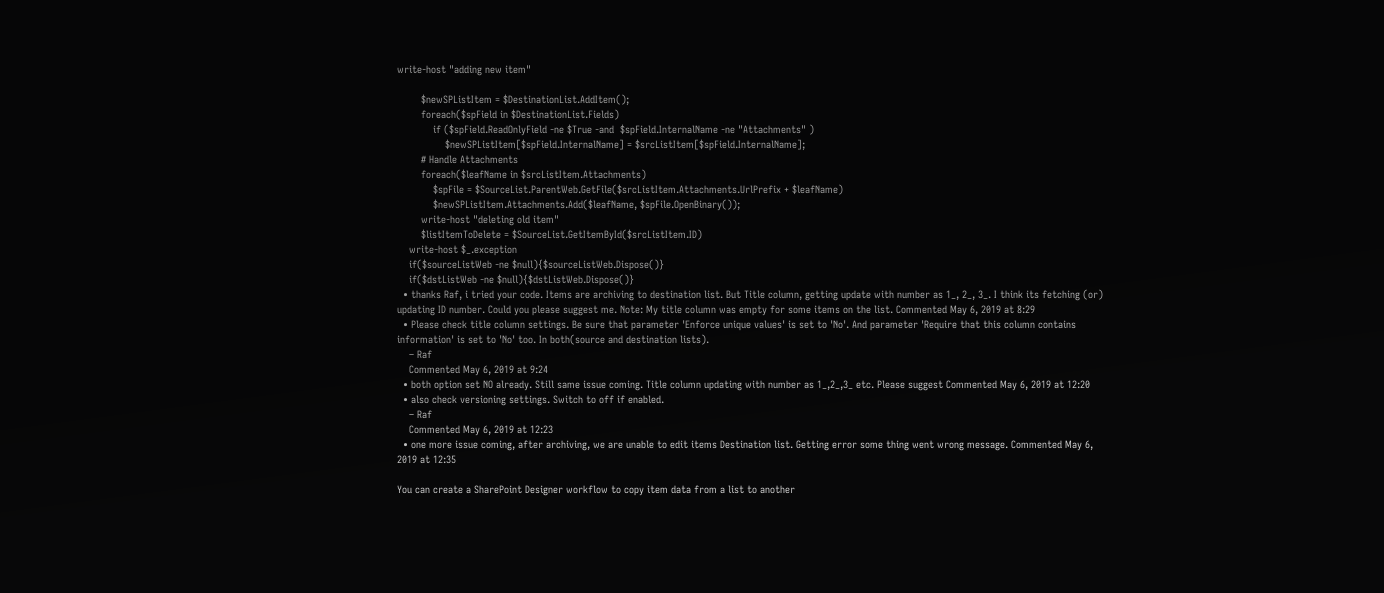write-host "adding new item"

        $newSPListItem = $DestinationList.AddItem();
        foreach($spField in $DestinationList.Fields)
            if ($spField.ReadOnlyField -ne $True -and  $spField.InternalName -ne "Attachments" )
                $newSPListItem[$spField.InternalName] = $srcListItem[$spField.InternalName];
        # Handle Attachments
        foreach($leafName in $srcListItem.Attachments)
            $spFile = $SourceList.ParentWeb.GetFile($srcListItem.Attachments.UrlPrefix + $leafName)
            $newSPListItem.Attachments.Add($leafName, $spFile.OpenBinary());
        write-host "deleting old item"
        $listItemToDelete = $SourceList.GetItemById($srcListItem.ID)
    write-host $_.exception
    if($sourceListWeb -ne $null){$sourceListWeb.Dispose()}
    if($dstListWeb -ne $null){$dstListWeb.Dispose()}
  • thanks Raf, i tried your code. Items are archiving to destination list. But Title column, getting update with number as 1_, 2_, 3_. I think its fetching (or) updating ID number. Could you please suggest me. Note: My title column was empty for some items on the list. Commented May 6, 2019 at 8:29
  • Please check title column settings. Be sure that parameter 'Enforce unique values' is set to 'No'. And parameter 'Require that this column contains information' is set to 'No' too. In both(source and destination lists).
    – Raf
    Commented May 6, 2019 at 9:24
  • both option set NO already. Still same issue coming. Title column updating with number as 1_,2_,3_ etc. Please suggest Commented May 6, 2019 at 12:20
  • also check versioning settings. Switch to off if enabled.
    – Raf
    Commented May 6, 2019 at 12:23
  • one more issue coming, after archiving, we are unable to edit items Destination list. Getting error some thing went wrong message. Commented May 6, 2019 at 12:35

You can create a SharePoint Designer workflow to copy item data from a list to another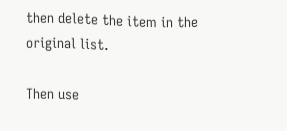then delete the item in the original list.

Then use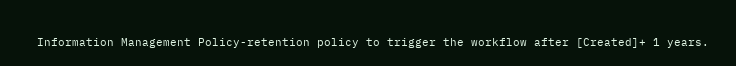Information Management Policy-retention policy to trigger the workflow after [Created]+ 1 years.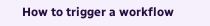How to trigger a workflow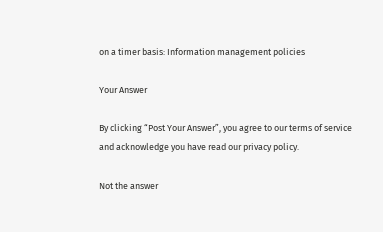on a timer basis: Information management policies

Your Answer

By clicking “Post Your Answer”, you agree to our terms of service and acknowledge you have read our privacy policy.

Not the answer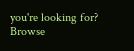you're looking for? Browse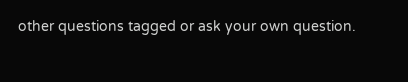other questions tagged or ask your own question.